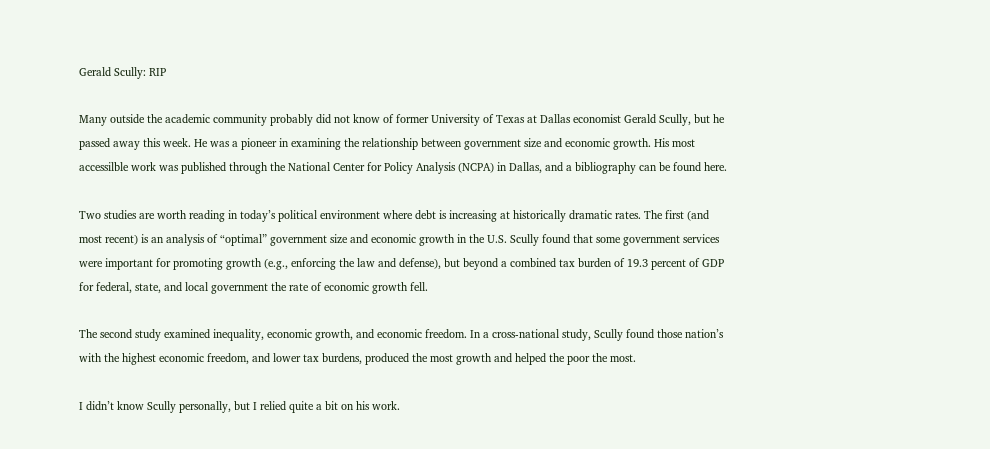Gerald Scully: RIP

Many outside the academic community probably did not know of former University of Texas at Dallas economist Gerald Scully, but he passed away this week. He was a pioneer in examining the relationship between government size and economic growth. His most accessilble work was published through the National Center for Policy Analysis (NCPA) in Dallas, and a bibliography can be found here.

Two studies are worth reading in today’s political environment where debt is increasing at historically dramatic rates. The first (and most recent) is an analysis of “optimal” government size and economic growth in the U.S. Scully found that some government services were important for promoting growth (e.g., enforcing the law and defense), but beyond a combined tax burden of 19.3 percent of GDP for federal, state, and local government the rate of economic growth fell.

The second study examined inequality, economic growth, and economic freedom. In a cross-national study, Scully found those nation’s with the highest economic freedom, and lower tax burdens, produced the most growth and helped the poor the most.

I didn’t know Scully personally, but I relied quite a bit on his work.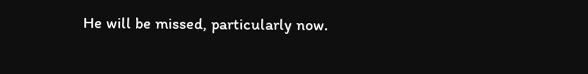He will be missed, particularly now.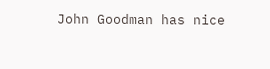John Goodman has nice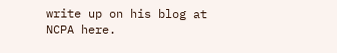write up on his blog at NCPA here.